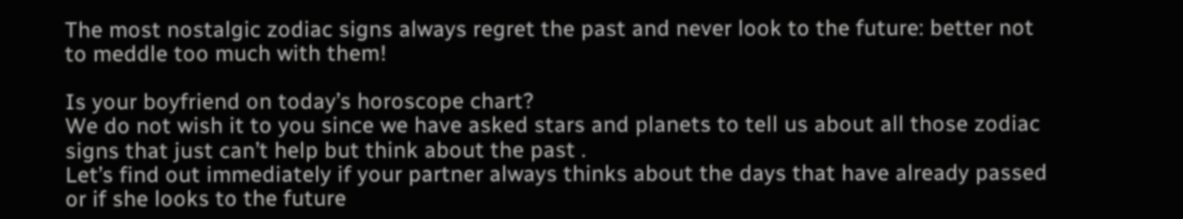The most nostalgic zodiac signs always regret the past and never look to the future: better not to meddle too much with them!

Is your boyfriend on today’s horoscope chart?
We do not wish it to you since we have asked stars and planets to tell us about all those zodiac signs that just can’t help but think about the past .
Let’s find out immediately if your partner always thinks about the days that have already passed or if she looks to the future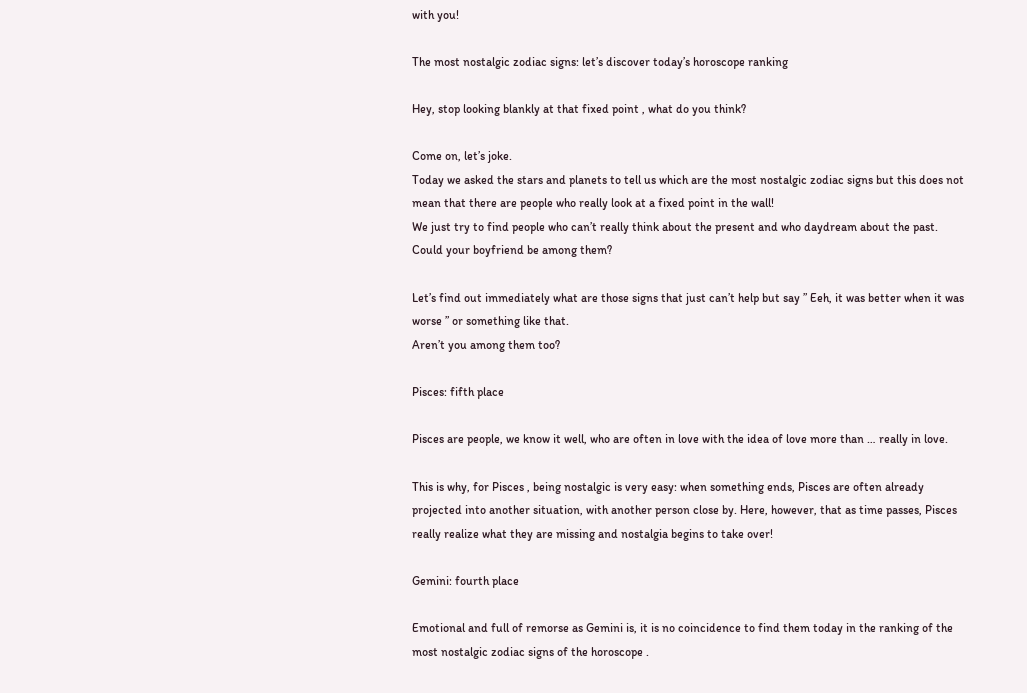with you!

The most nostalgic zodiac signs: let’s discover today’s horoscope ranking

Hey, stop looking blankly at that fixed point , what do you think?

Come on, let’s joke.
Today we asked the stars and planets to tell us which are the most nostalgic zodiac signs but this does not mean that there are people who really look at a fixed point in the wall!
We just try to find people who can’t really think about the present and who daydream about the past. Could your boyfriend be among them?

Let’s find out immediately what are those signs that just can’t help but say ” Eeh, it was better when it was worse ” or something like that.
Aren’t you among them too?

Pisces: fifth place

Pisces are people, we know it well, who are often in love with the idea of love more than … really in love.

This is why, for Pisces , being nostalgic is very easy: when something ends, Pisces are often already projected into another situation, with another person close by. Here, however, that as time passes, Pisces really realize what they are missing and nostalgia begins to take over!

Gemini: fourth place

Emotional and full of remorse as Gemini is, it is no coincidence to find them today in the ranking of the most nostalgic zodiac signs of the horoscope .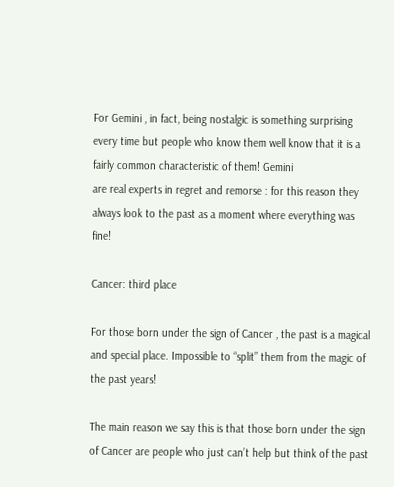For Gemini , in fact, being nostalgic is something surprising every time but people who know them well know that it is a fairly common characteristic of them! Gemini
are real experts in regret and remorse : for this reason they always look to the past as a moment where everything was fine!

Cancer: third place

For those born under the sign of Cancer , the past is a magical and special place. Impossible to “split” them from the magic of the past years!

The main reason we say this is that those born under the sign of Cancer are people who just can’t help but think of the past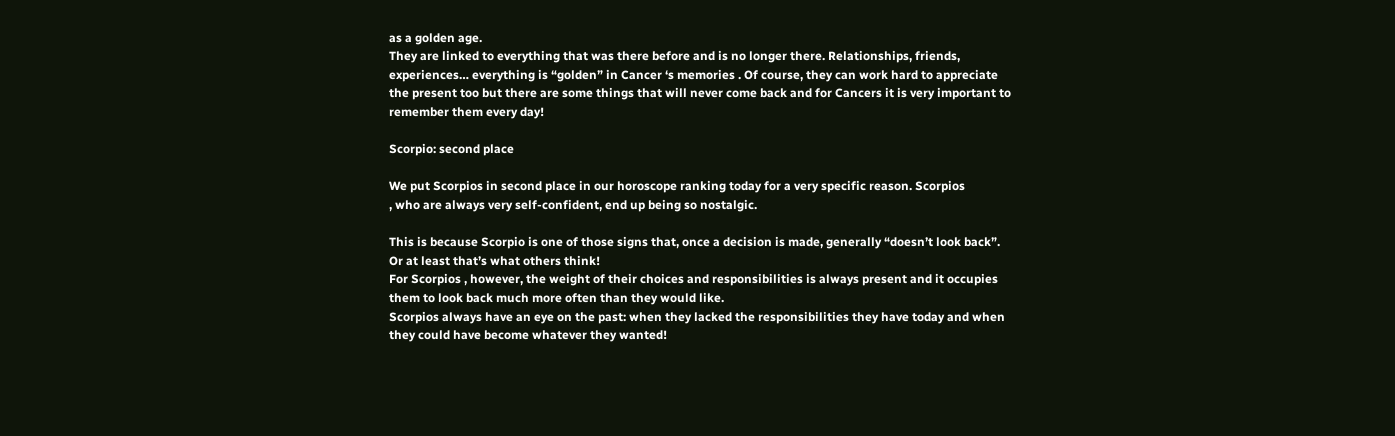as a golden age.
They are linked to everything that was there before and is no longer there. Relationships, friends, experiences… everything is “golden” in Cancer ‘s memories . Of course, they can work hard to appreciate the present too but there are some things that will never come back and for Cancers it is very important to remember them every day!

Scorpio: second place

We put Scorpios in second place in our horoscope ranking today for a very specific reason. Scorpios
, who are always very self-confident, end up being so nostalgic.

This is because Scorpio is one of those signs that, once a decision is made, generally “doesn’t look back”. Or at least that’s what others think!
For Scorpios , however, the weight of their choices and responsibilities is always present and it occupies them to look back much more often than they would like.
Scorpios always have an eye on the past: when they lacked the responsibilities they have today and when they could have become whatever they wanted!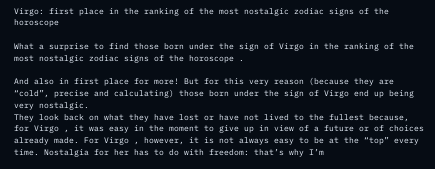Virgo: first place in the ranking of the most nostalgic zodiac signs of the horoscope

What a surprise to find those born under the sign of Virgo in the ranking of the most nostalgic zodiac signs of the horoscope .

And also in first place for more! But for this very reason (because they are “cold”, precise and calculating) those born under the sign of Virgo end up being very nostalgic.
They look back on what they have lost or have not lived to the fullest because, for Virgo , it was easy in the moment to give up in view of a future or of choices already made. For Virgo , however, it is not always easy to be at the “top” every time. Nostalgia for her has to do with freedom: that’s why I’m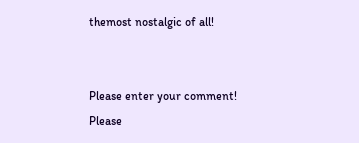themost nostalgic of all!


Please enter your comment!
Please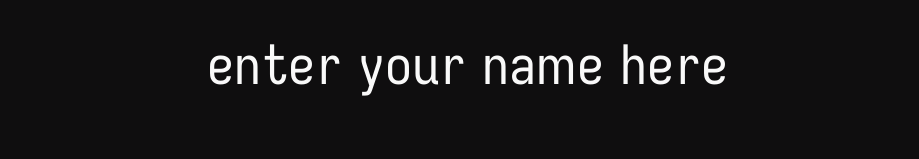enter your name here